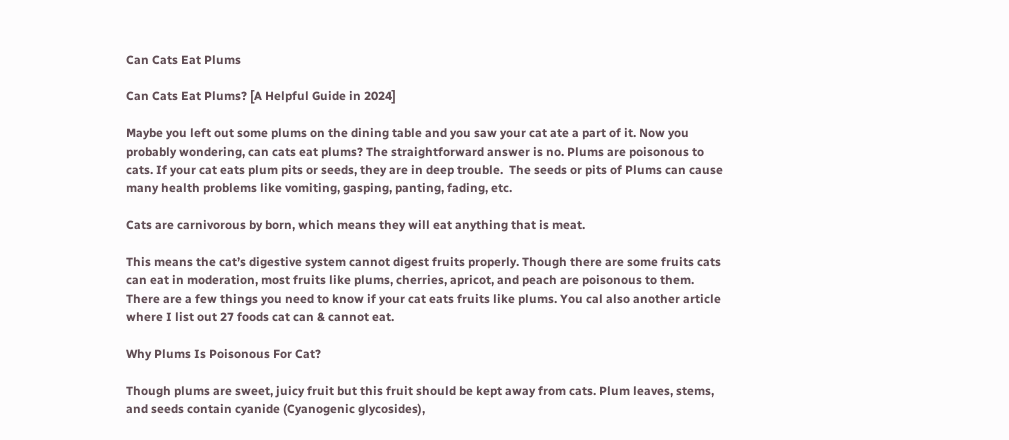Can Cats Eat Plums

Can Cats Eat Plums? [A Helpful Guide in 2024]

Maybe you left out some plums on the dining table and you saw your cat ate a part of it. Now you probably wondering, can cats eat plums? The straightforward answer is no. Plums are poisonous to cats. If your cat eats plum pits or seeds, they are in deep trouble.  The seeds or pits of Plums can cause many health problems like vomiting, gasping, panting, fading, etc.

Cats are carnivorous by born, which means they will eat anything that is meat.

This means the cat’s digestive system cannot digest fruits properly. Though there are some fruits cats can eat in moderation, most fruits like plums, cherries, apricot, and peach are poisonous to them. There are a few things you need to know if your cat eats fruits like plums. You cal also another article where I list out 27 foods cat can & cannot eat.

Why Plums Is Poisonous For Cat?

Though plums are sweet, juicy fruit but this fruit should be kept away from cats. Plum leaves, stems, and seeds contain cyanide (Cyanogenic glycosides),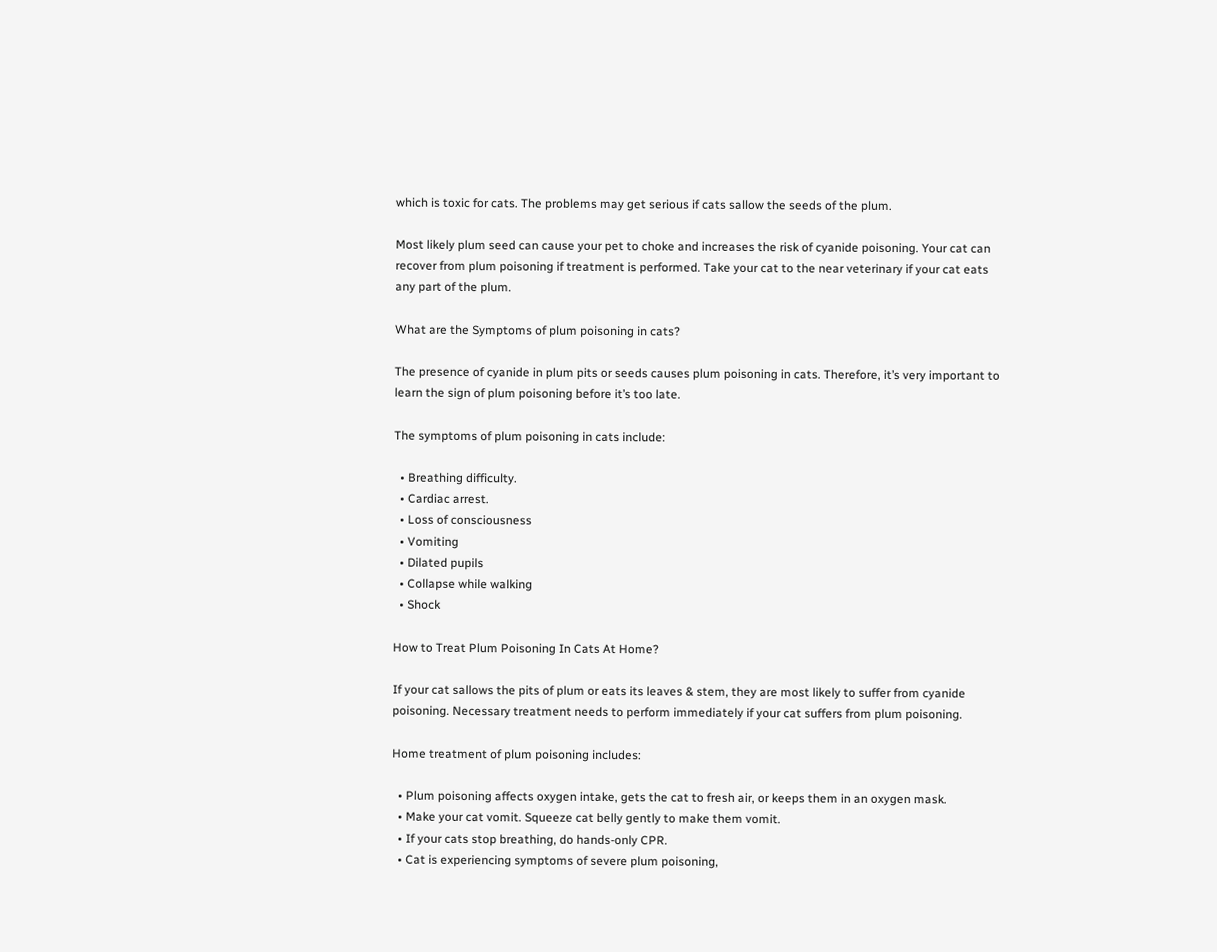which is toxic for cats. The problems may get serious if cats sallow the seeds of the plum.

Most likely plum seed can cause your pet to choke and increases the risk of cyanide poisoning. Your cat can recover from plum poisoning if treatment is performed. Take your cat to the near veterinary if your cat eats any part of the plum.

What are the Symptoms of plum poisoning in cats?

The presence of cyanide in plum pits or seeds causes plum poisoning in cats. Therefore, it’s very important to learn the sign of plum poisoning before it’s too late.

The symptoms of plum poisoning in cats include:

  • Breathing difficulty.
  • Cardiac arrest.
  • Loss of consciousness
  • Vomiting
  • Dilated pupils
  • Collapse while walking
  • Shock

How to Treat Plum Poisoning In Cats At Home?

If your cat sallows the pits of plum or eats its leaves & stem, they are most likely to suffer from cyanide poisoning. Necessary treatment needs to perform immediately if your cat suffers from plum poisoning.

Home treatment of plum poisoning includes:

  • Plum poisoning affects oxygen intake, gets the cat to fresh air, or keeps them in an oxygen mask.
  • Make your cat vomit. Squeeze cat belly gently to make them vomit.
  • If your cats stop breathing, do hands-only CPR.
  • Cat is experiencing symptoms of severe plum poisoning,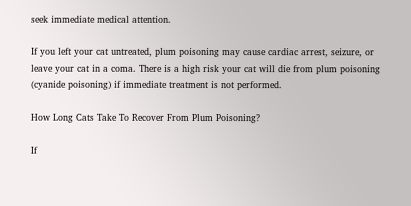seek immediate medical attention.

If you left your cat untreated, plum poisoning may cause cardiac arrest, seizure, or leave your cat in a coma. There is a high risk your cat will die from plum poisoning (cyanide poisoning) if immediate treatment is not performed.

How Long Cats Take To Recover From Plum Poisoning?

If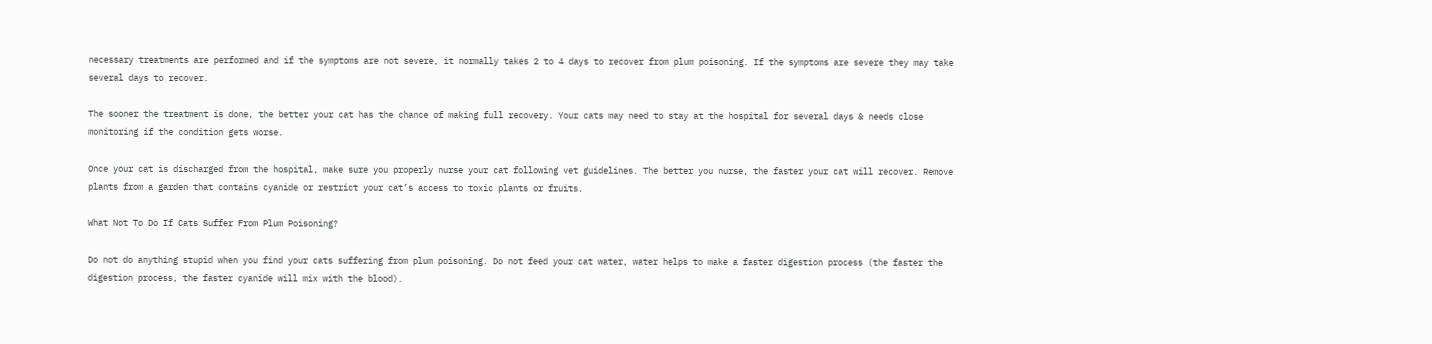necessary treatments are performed and if the symptoms are not severe, it normally takes 2 to 4 days to recover from plum poisoning. If the symptoms are severe they may take several days to recover.

The sooner the treatment is done, the better your cat has the chance of making full recovery. Your cats may need to stay at the hospital for several days & needs close monitoring if the condition gets worse.

Once your cat is discharged from the hospital, make sure you properly nurse your cat following vet guidelines. The better you nurse, the faster your cat will recover. Remove plants from a garden that contains cyanide or restrict your cat’s access to toxic plants or fruits.

What Not To Do If Cats Suffer From Plum Poisoning?

Do not do anything stupid when you find your cats suffering from plum poisoning. Do not feed your cat water, water helps to make a faster digestion process (the faster the digestion process, the faster cyanide will mix with the blood).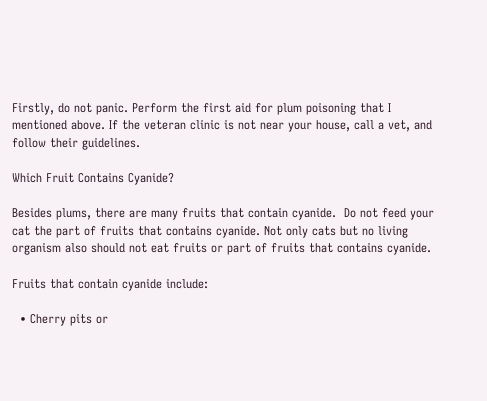Firstly, do not panic. Perform the first aid for plum poisoning that I mentioned above. If the veteran clinic is not near your house, call a vet, and follow their guidelines.

Which Fruit Contains Cyanide?

Besides plums, there are many fruits that contain cyanide.  Do not feed your cat the part of fruits that contains cyanide. Not only cats but no living organism also should not eat fruits or part of fruits that contains cyanide.

Fruits that contain cyanide include:

  • Cherry pits or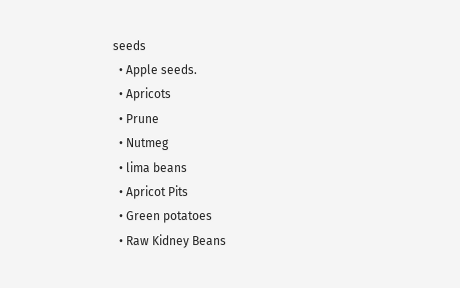seeds
  • Apple seeds.
  • Apricots
  • Prune
  • Nutmeg
  • lima beans
  • Apricot Pits
  • Green potatoes
  • Raw Kidney Beans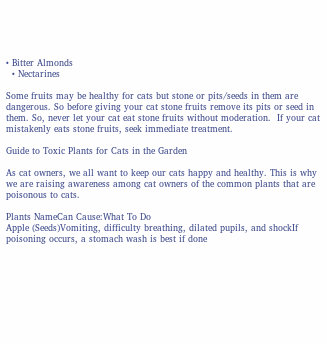• Bitter Almonds
  • Nectarines

Some fruits may be healthy for cats but stone or pits/seeds in them are dangerous. So before giving your cat stone fruits remove its pits or seed in them. So, never let your cat eat stone fruits without moderation.  If your cat mistakenly eats stone fruits, seek immediate treatment.

Guide to Toxic Plants for Cats in the Garden

As cat owners, we all want to keep our cats happy and healthy. This is why we are raising awareness among cat owners of the common plants that are poisonous to cats.

Plants NameCan Cause:What To Do
Apple (Seeds)Vomiting, difficulty breathing, dilated pupils, and shockIf poisoning occurs, a stomach wash is best if done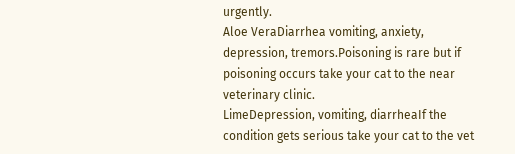urgently.
Aloe VeraDiarrhea vomiting, anxiety, depression, tremors.Poisoning is rare but if poisoning occurs take your cat to the near veterinary clinic.
LimeDepression, vomiting, diarrheaIf the condition gets serious take your cat to the vet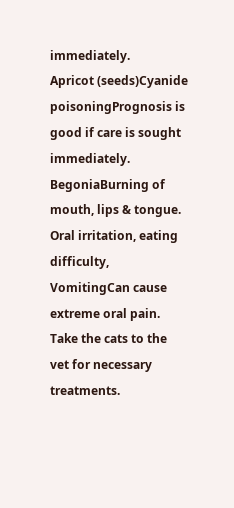immediately.
Apricot (seeds)Cyanide poisoningPrognosis is good if care is sought immediately.
BegoniaBurning of mouth, lips & tongue. Oral irritation, eating difficulty, VomitingCan cause extreme oral pain. Take the cats to the vet for necessary treatments.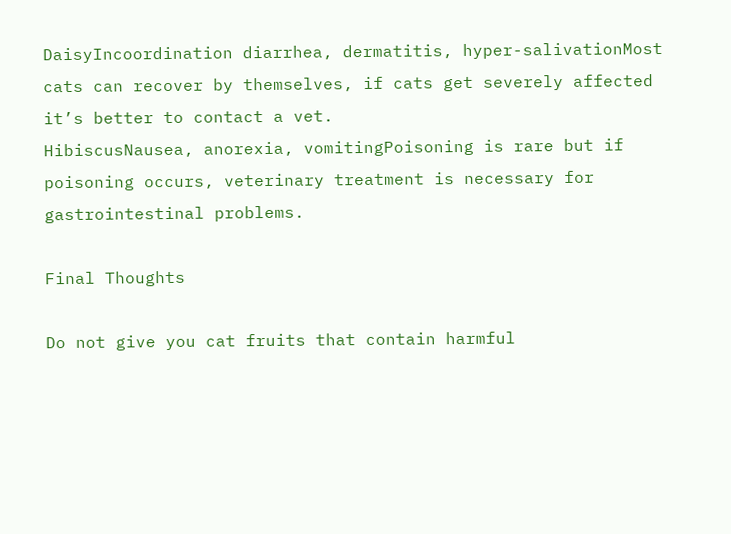DaisyIncoordination diarrhea, dermatitis, hyper-salivationMost cats can recover by themselves, if cats get severely affected it’s better to contact a vet.
HibiscusNausea, anorexia, vomitingPoisoning is rare but if poisoning occurs, veterinary treatment is necessary for gastrointestinal problems.

Final Thoughts

Do not give you cat fruits that contain harmful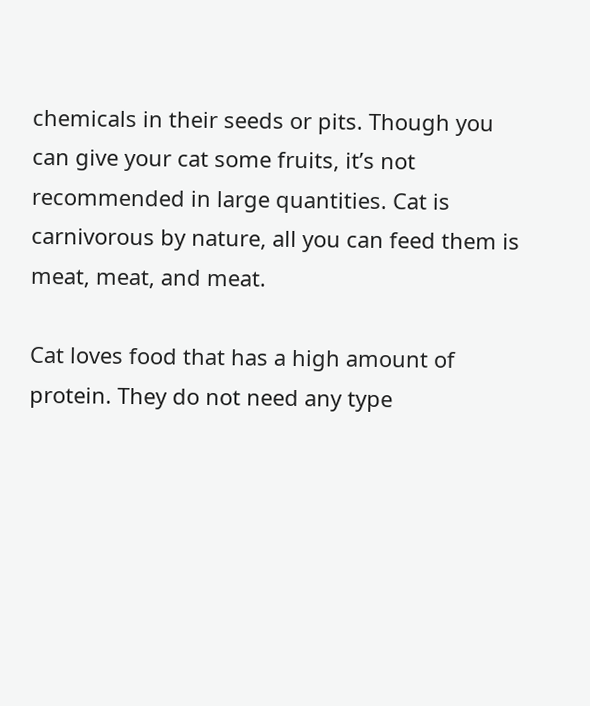chemicals in their seeds or pits. Though you can give your cat some fruits, it’s not recommended in large quantities. Cat is carnivorous by nature, all you can feed them is meat, meat, and meat.

Cat loves food that has a high amount of protein. They do not need any type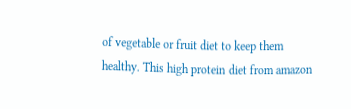of vegetable or fruit diet to keep them healthy. This high protein diet from amazon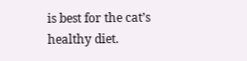is best for the cat’s healthy diet.